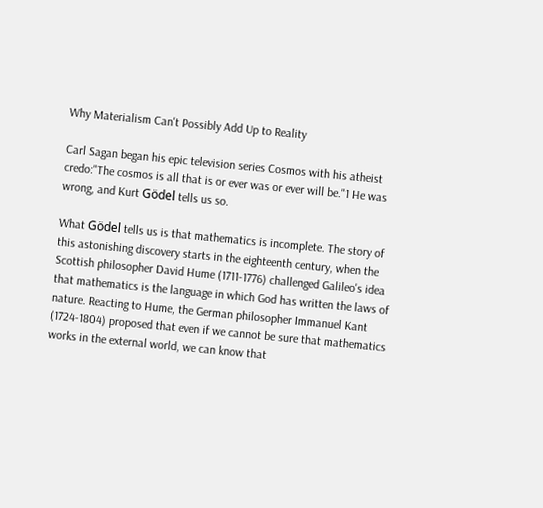Why Materialism Can't Possibly Add Up to Reality

Carl Sagan began his epic television series Cosmos with his atheist credo:"The cosmos is all that is or ever was or ever will be."1 He was wrong, and Kurt Gödel tells us so.

What Gödel tells us is that mathematics is incomplete. The story of this astonishing discovery starts in the eighteenth century, when the Scottish philosopher David Hume (1711-1776) challenged Galileo's idea that mathematics is the language in which God has written the laws of nature. Reacting to Hume, the German philosopher Immanuel Kant (1724-1804) proposed that even if we cannot be sure that mathematics works in the external world, we can know that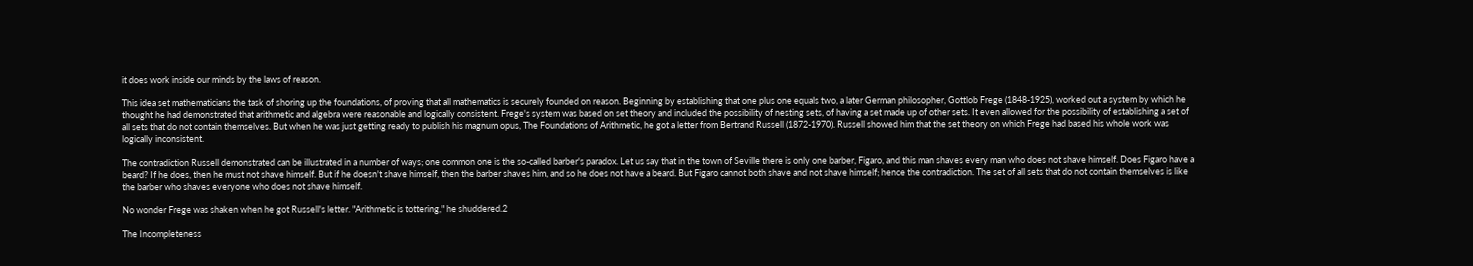it does work inside our minds by the laws of reason.

This idea set mathematicians the task of shoring up the foundations, of proving that all mathematics is securely founded on reason. Beginning by establishing that one plus one equals two, a later German philosopher, Gottlob Frege (1848-1925), worked out a system by which he thought he had demonstrated that arithmetic and algebra were reasonable and logically consistent. Frege's system was based on set theory and included the possibility of nesting sets, of having a set made up of other sets. It even allowed for the possibility of establishing a set of all sets that do not contain themselves. But when he was just getting ready to publish his magnum opus, The Foundations of Arithmetic, he got a letter from Bertrand Russell (1872-1970). Russell showed him that the set theory on which Frege had based his whole work was logically inconsistent.

The contradiction Russell demonstrated can be illustrated in a number of ways; one common one is the so-called barber's paradox. Let us say that in the town of Seville there is only one barber, Figaro, and this man shaves every man who does not shave himself. Does Figaro have a beard? If he does, then he must not shave himself. But if he doesn't shave himself, then the barber shaves him, and so he does not have a beard. But Figaro cannot both shave and not shave himself; hence the contradiction. The set of all sets that do not contain themselves is like the barber who shaves everyone who does not shave himself.

No wonder Frege was shaken when he got Russell's letter. "Arithmetic is tottering," he shuddered.2

The Incompleteness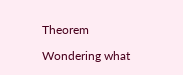Theorem

Wondering what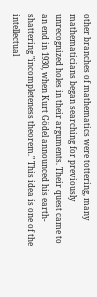other branches of mathematics were tottering, many mathematicians began searching for previously unrecognized holes in their arguments. Their quest came to an end in 1930, when Kurt Gödel announced his earth-shattering "incompleteness theorem." This idea is one of the intellectual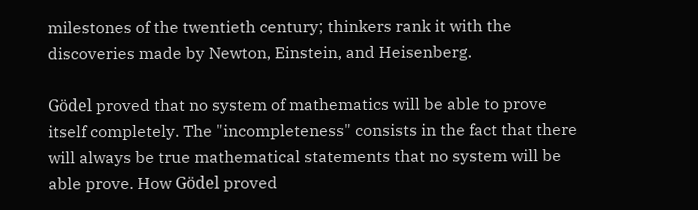milestones of the twentieth century; thinkers rank it with the discoveries made by Newton, Einstein, and Heisenberg.

Gödel proved that no system of mathematics will be able to prove itself completely. The "incompleteness" consists in the fact that there will always be true mathematical statements that no system will be able prove. How Gödel proved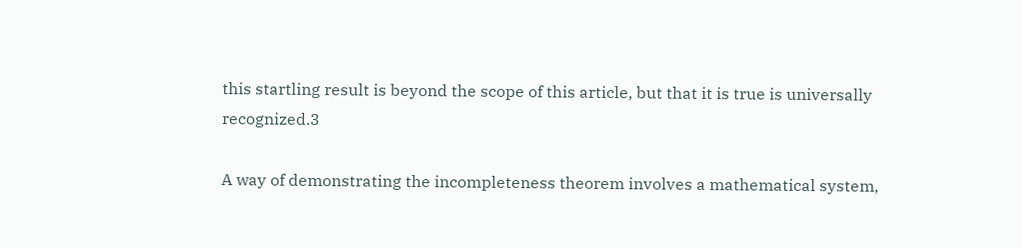this startling result is beyond the scope of this article, but that it is true is universally recognized.3

A way of demonstrating the incompleteness theorem involves a mathematical system,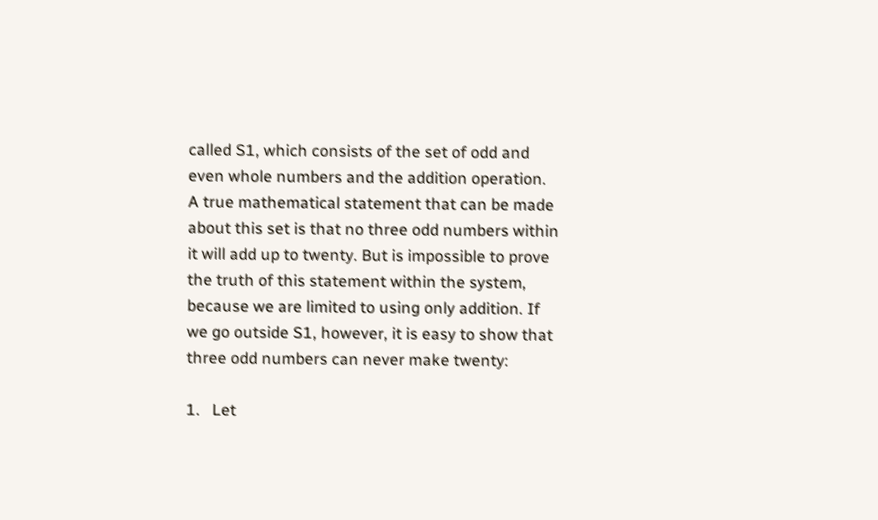called S1, which consists of the set of odd and even whole numbers and the addition operation. A true mathematical statement that can be made about this set is that no three odd numbers within it will add up to twenty. But is impossible to prove the truth of this statement within the system, because we are limited to using only addition. If we go outside S1, however, it is easy to show that three odd numbers can never make twenty:

1.   Let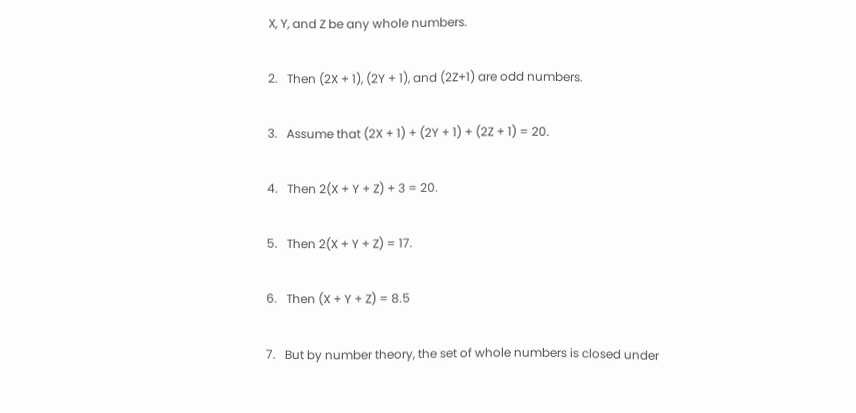X, Y, and Z be any whole numbers.

2.   Then (2X + 1), (2Y + 1), and (2Z+1) are odd numbers.

3.   Assume that (2X + 1) + (2Y + 1) + (2Z + 1) = 20.

4.   Then 2(X + Y + Z) + 3 = 20.

5.   Then 2(X + Y + Z) = 17.

6.   Then (X + Y + Z) = 8.5

7.   But by number theory, the set of whole numbers is closed under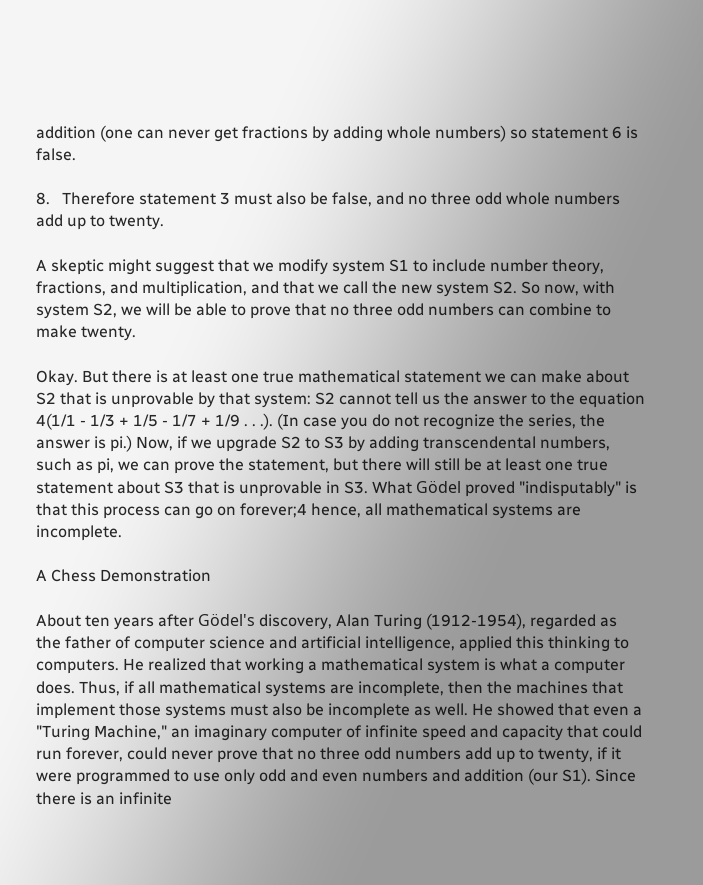addition (one can never get fractions by adding whole numbers) so statement 6 is false.

8.   Therefore statement 3 must also be false, and no three odd whole numbers add up to twenty.

A skeptic might suggest that we modify system S1 to include number theory, fractions, and multiplication, and that we call the new system S2. So now, with system S2, we will be able to prove that no three odd numbers can combine to make twenty.

Okay. But there is at least one true mathematical statement we can make about S2 that is unprovable by that system: S2 cannot tell us the answer to the equation 4(1/1 - 1/3 + 1/5 - 1/7 + 1/9 . . .). (In case you do not recognize the series, the answer is pi.) Now, if we upgrade S2 to S3 by adding transcendental numbers, such as pi, we can prove the statement, but there will still be at least one true statement about S3 that is unprovable in S3. What Gödel proved "indisputably" is that this process can go on forever;4 hence, all mathematical systems are incomplete.

A Chess Demonstration

About ten years after Gödel's discovery, Alan Turing (1912-1954), regarded as the father of computer science and artificial intelligence, applied this thinking to computers. He realized that working a mathematical system is what a computer does. Thus, if all mathematical systems are incomplete, then the machines that implement those systems must also be incomplete as well. He showed that even a "Turing Machine," an imaginary computer of infinite speed and capacity that could run forever, could never prove that no three odd numbers add up to twenty, if it were programmed to use only odd and even numbers and addition (our S1). Since there is an infinite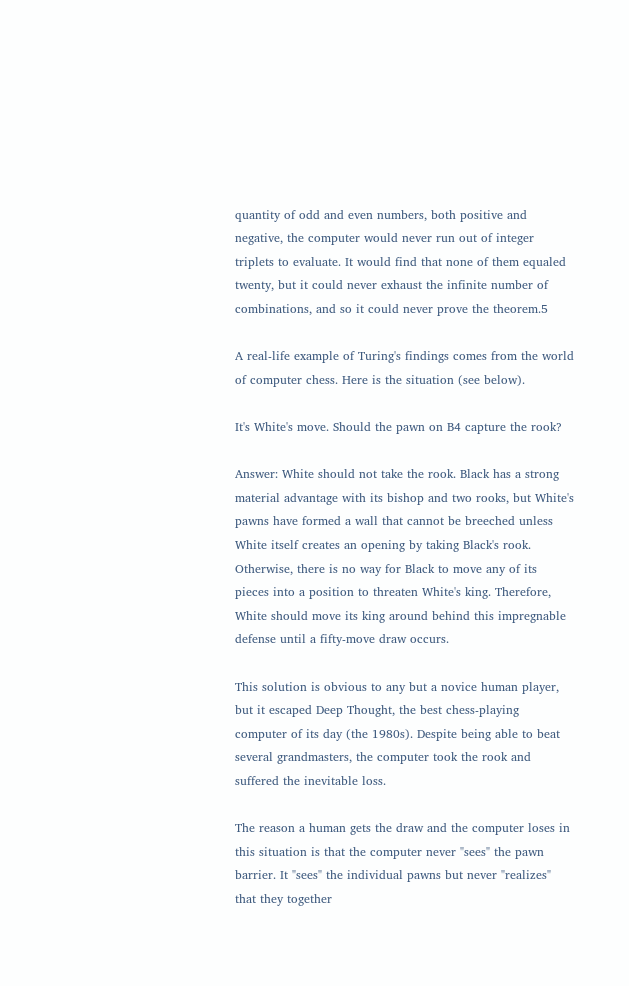quantity of odd and even numbers, both positive and negative, the computer would never run out of integer triplets to evaluate. It would find that none of them equaled twenty, but it could never exhaust the infinite number of combinations, and so it could never prove the theorem.5

A real-life example of Turing's findings comes from the world of computer chess. Here is the situation (see below).

It's White's move. Should the pawn on B4 capture the rook?

Answer: White should not take the rook. Black has a strong material advantage with its bishop and two rooks, but White's pawns have formed a wall that cannot be breeched unless White itself creates an opening by taking Black's rook. Otherwise, there is no way for Black to move any of its pieces into a position to threaten White's king. Therefore, White should move its king around behind this impregnable defense until a fifty-move draw occurs.

This solution is obvious to any but a novice human player, but it escaped Deep Thought, the best chess-playing computer of its day (the 1980s). Despite being able to beat several grandmasters, the computer took the rook and suffered the inevitable loss.

The reason a human gets the draw and the computer loses in this situation is that the computer never "sees" the pawn barrier. It "sees" the individual pawns but never "realizes" that they together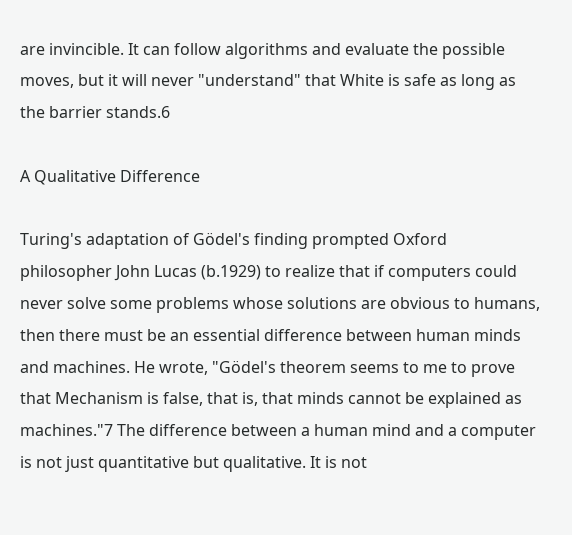are invincible. It can follow algorithms and evaluate the possible moves, but it will never "understand" that White is safe as long as the barrier stands.6

A Qualitative Difference

Turing's adaptation of Gödel's finding prompted Oxford philosopher John Lucas (b.1929) to realize that if computers could never solve some problems whose solutions are obvious to humans, then there must be an essential difference between human minds and machines. He wrote, "Gödel's theorem seems to me to prove that Mechanism is false, that is, that minds cannot be explained as machines."7 The difference between a human mind and a computer is not just quantitative but qualitative. It is not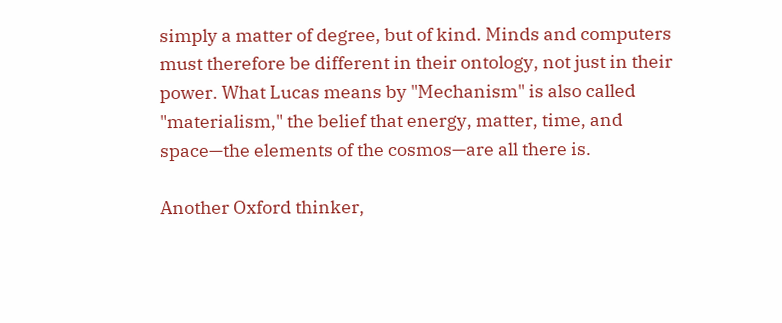simply a matter of degree, but of kind. Minds and computers must therefore be different in their ontology, not just in their power. What Lucas means by "Mechanism" is also called "materialism," the belief that energy, matter, time, and space—the elements of the cosmos—are all there is.

Another Oxford thinker,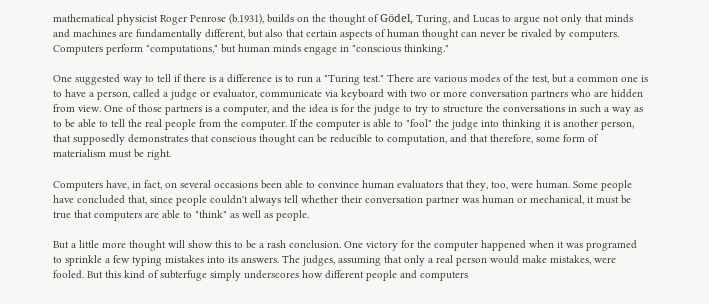mathematical physicist Roger Penrose (b.1931), builds on the thought of Gödel, Turing, and Lucas to argue not only that minds and machines are fundamentally different, but also that certain aspects of human thought can never be rivaled by computers. Computers perform "computations," but human minds engage in "conscious thinking."

One suggested way to tell if there is a difference is to run a "Turing test." There are various modes of the test, but a common one is to have a person, called a judge or evaluator, communicate via keyboard with two or more conversation partners who are hidden from view. One of those partners is a computer, and the idea is for the judge to try to structure the conversations in such a way as to be able to tell the real people from the computer. If the computer is able to "fool" the judge into thinking it is another person, that supposedly demonstrates that conscious thought can be reducible to computation, and that therefore, some form of materialism must be right.

Computers have, in fact, on several occasions been able to convince human evaluators that they, too, were human. Some people have concluded that, since people couldn't always tell whether their conversation partner was human or mechanical, it must be true that computers are able to "think" as well as people.

But a little more thought will show this to be a rash conclusion. One victory for the computer happened when it was programed to sprinkle a few typing mistakes into its answers. The judges, assuming that only a real person would make mistakes, were fooled. But this kind of subterfuge simply underscores how different people and computers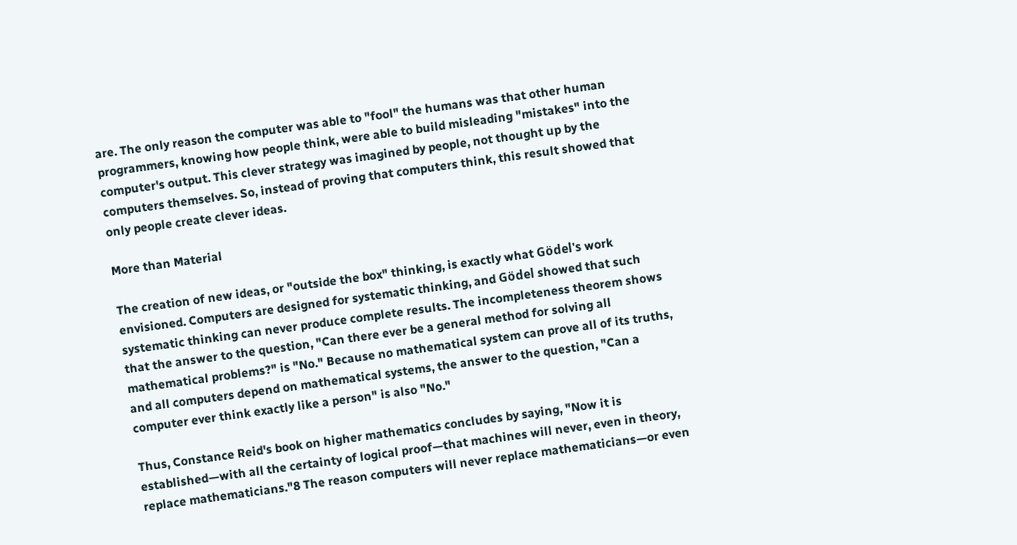are. The only reason the computer was able to "fool" the humans was that other human programmers, knowing how people think, were able to build misleading "mistakes" into the computer's output. This clever strategy was imagined by people, not thought up by the computers themselves. So, instead of proving that computers think, this result showed that only people create clever ideas.

More than Material

The creation of new ideas, or "outside the box" thinking, is exactly what Gödel's work envisioned. Computers are designed for systematic thinking, and Gödel showed that such systematic thinking can never produce complete results. The incompleteness theorem shows that the answer to the question, "Can there ever be a general method for solving all mathematical problems?" is "No." Because no mathematical system can prove all of its truths, and all computers depend on mathematical systems, the answer to the question, "Can a computer ever think exactly like a person" is also "No."

Thus, Constance Reid's book on higher mathematics concludes by saying, "Now it is established—with all the certainty of logical proof—that machines will never, even in theory, replace mathematicians."8 The reason computers will never replace mathematicians—or even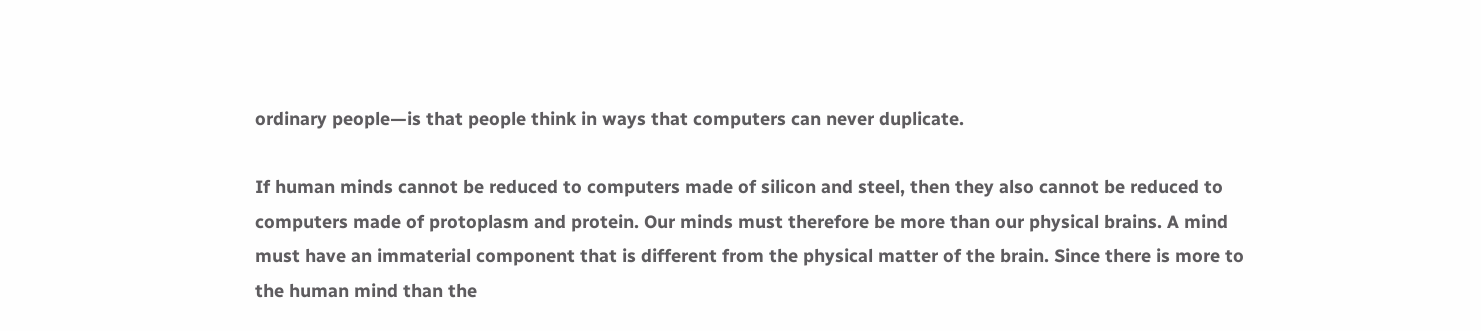ordinary people—is that people think in ways that computers can never duplicate.

If human minds cannot be reduced to computers made of silicon and steel, then they also cannot be reduced to computers made of protoplasm and protein. Our minds must therefore be more than our physical brains. A mind must have an immaterial component that is different from the physical matter of the brain. Since there is more to the human mind than the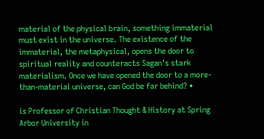material of the physical brain, something immaterial must exist in the universe. The existence of the immaterial, the metaphysical, opens the door to spiritual reality and counteracts Sagan's stark materialism. Once we have opened the door to a more-than-material universe, can God be far behind? •

is Professor of Christian Thought & History at Spring Arbor University in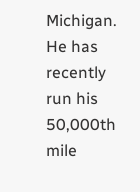Michigan. He has recently run his 50,000th mile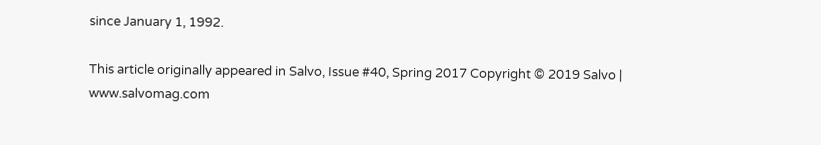since January 1, 1992.

This article originally appeared in Salvo, Issue #40, Spring 2017 Copyright © 2019 Salvo | www.salvomag.com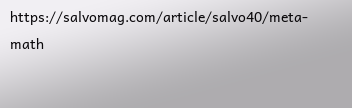https://salvomag.com/article/salvo40/meta-math